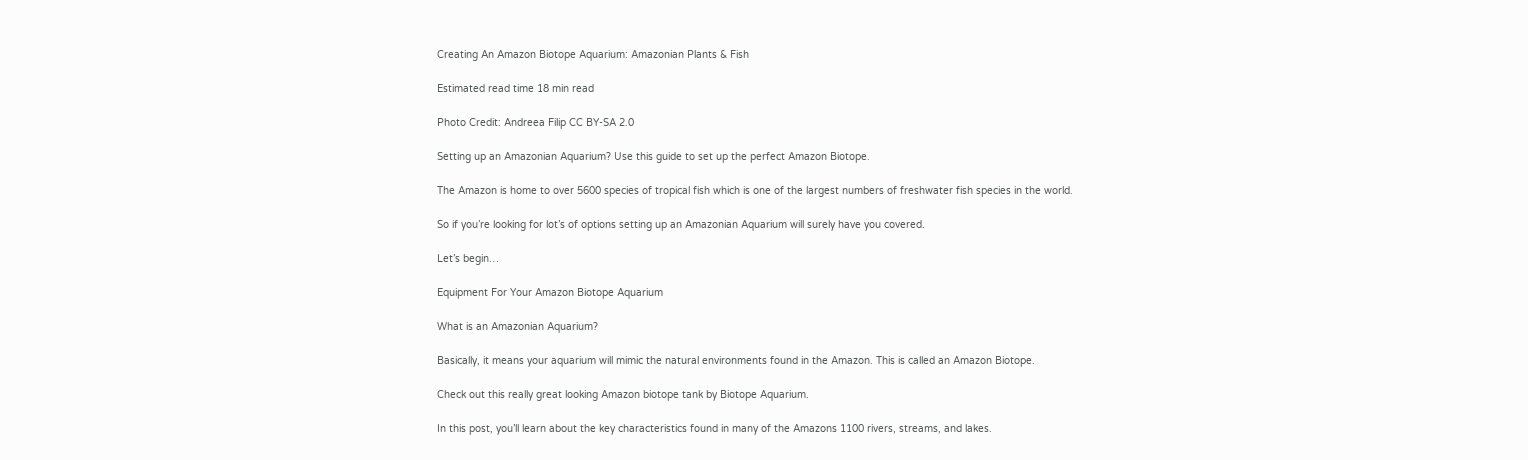Creating An Amazon Biotope Aquarium: Amazonian Plants & Fish

Estimated read time 18 min read

Photo Credit: Andreea Filip CC BY-SA 2.0

Setting up an Amazonian Aquarium? Use this guide to set up the perfect Amazon Biotope.

The Amazon is home to over 5600 species of tropical fish which is one of the largest numbers of freshwater fish species in the world.

So if you’re looking for lot’s of options setting up an Amazonian Aquarium will surely have you covered.

Let’s begin…

Equipment For Your Amazon Biotope Aquarium

What is an Amazonian Aquarium?

Basically, it means your aquarium will mimic the natural environments found in the Amazon. This is called an Amazon Biotope.

Check out this really great looking Amazon biotope tank by Biotope Aquarium.

In this post, you’ll learn about the key characteristics found in many of the Amazons 1100 rivers, streams, and lakes.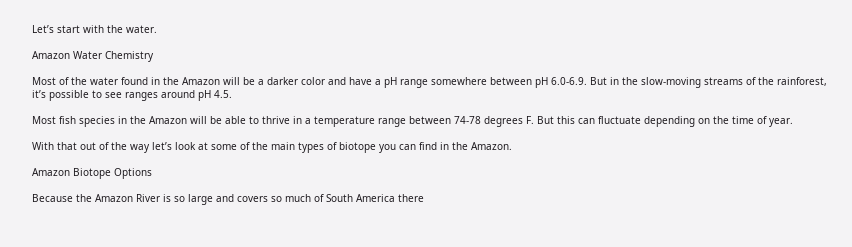Let’s start with the water.

Amazon Water Chemistry

Most of the water found in the Amazon will be a darker color and have a pH range somewhere between pH 6.0-6.9. But in the slow-moving streams of the rainforest, it’s possible to see ranges around pH 4.5.

Most fish species in the Amazon will be able to thrive in a temperature range between 74-78 degrees F. But this can fluctuate depending on the time of year.

With that out of the way let’s look at some of the main types of biotope you can find in the Amazon.

Amazon Biotope Options

Because the Amazon River is so large and covers so much of South America there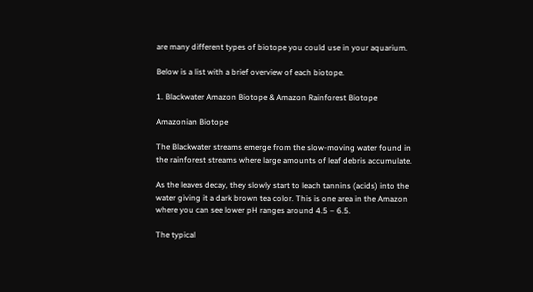are many different types of biotope you could use in your aquarium.

Below is a list with a brief overview of each biotope.

1. Blackwater Amazon Biotope & Amazon Rainforest Biotope

Amazonian Biotope

The Blackwater streams emerge from the slow-moving water found in the rainforest streams where large amounts of leaf debris accumulate.

As the leaves decay, they slowly start to leach tannins (acids) into the water giving it a dark brown tea color. This is one area in the Amazon where you can see lower pH ranges around 4.5 – 6.5.

The typical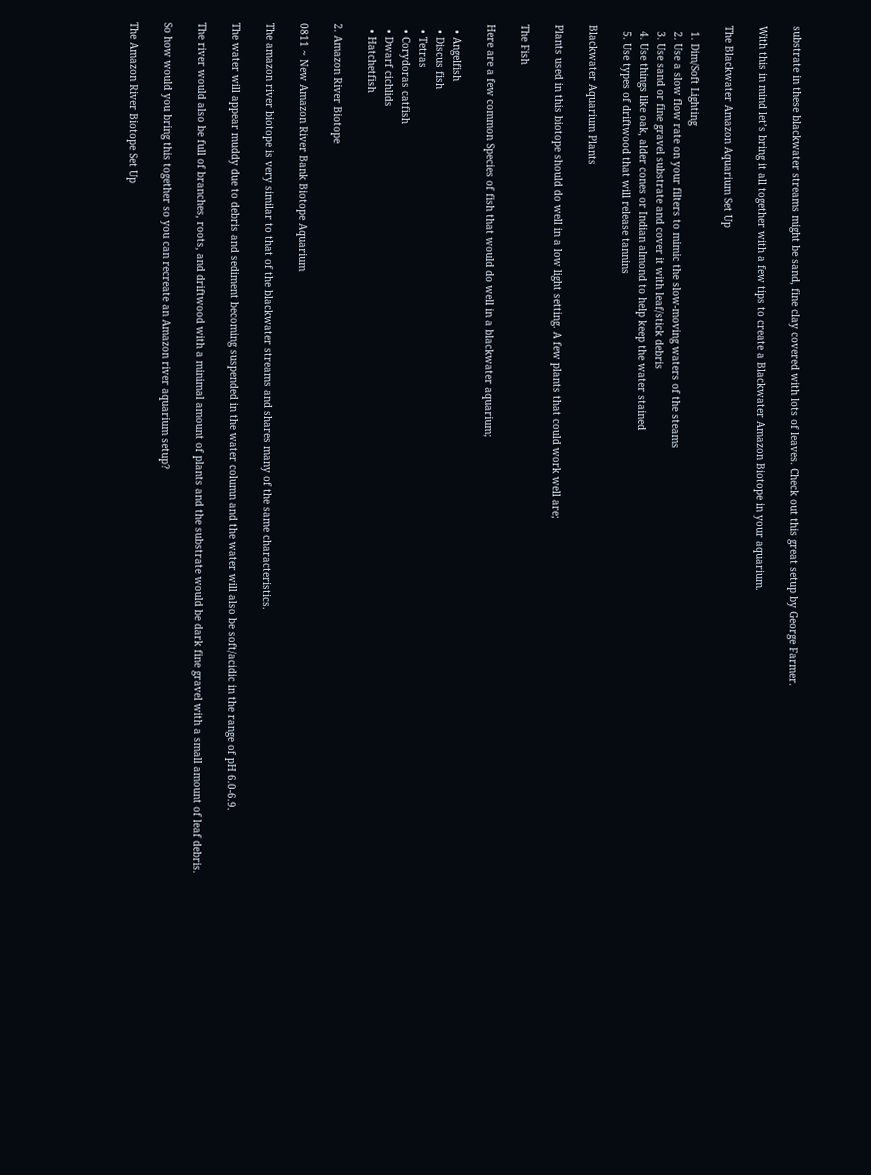substrate in these blackwater streams might be sand, fine clay covered with lots of leaves. Check out this great setup by George Farmer.

With this in mind let’s bring it all together with a few tips to create a Blackwater Amazon Biotope in your aquarium.

The Blackwater Amazon Aquarium Set Up

  1. Dim/Soft Lighting
  2. Use a slow flow rate on your filters to mimic the slow-moving waters of the steams
  3. Use sand or fine gravel substrate and cover it with leaf/stick debris
  4. Use things like oak, alder cones or Indian almond to help keep the water stained
  5. Use types of driftwood that will release tannins

Blackwater Aquarium Plants

Plants used in this biotope should do well in a low light setting. A few plants that could work well are;

The Fish

Here are a few common Species of fish that would do well in a blackwater aquarium;

  • Angelfish
  • Discus fish
  • Tetras
  • Corydoras catfish
  • Dwarf cichlids
  • Hatchetfish

2. Amazon River Biotope

0811 ~ New Amazon River Bank Biotope Aquarium

The amazon river biotope is very similar to that of the blackwater streams and shares many of the same characteristics.

The water will appear muddy due to debris and sediment becoming suspended in the water column and the water will also be soft/acidic in the range of pH 6.0-6.9.

The river would also be full of branches, roots, and driftwood with a minimal amount of plants and the substrate would be dark fine gravel with a small amount of leaf debris.

So how would you bring this together so you can recreate an Amazon river aquarium setup?

The Amazon River Biotope Set Up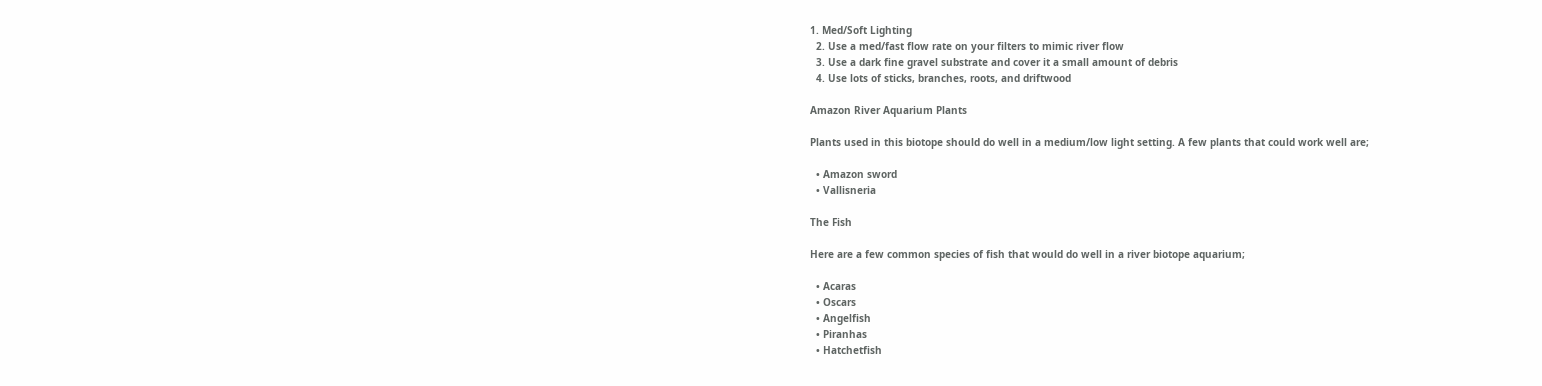1. Med/Soft Lighting
  2. Use a med/fast flow rate on your filters to mimic river flow
  3. Use a dark fine gravel substrate and cover it a small amount of debris
  4. Use lots of sticks, branches, roots, and driftwood

Amazon River Aquarium Plants

Plants used in this biotope should do well in a medium/low light setting. A few plants that could work well are;

  • Amazon sword
  • Vallisneria

The Fish

Here are a few common species of fish that would do well in a river biotope aquarium;

  • Acaras
  • Oscars
  • Angelfish
  • Piranhas
  • Hatchetfish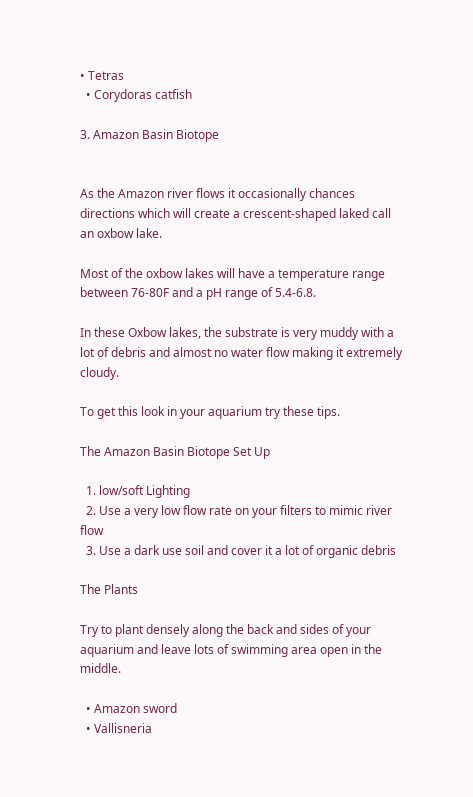• Tetras
  • Corydoras catfish

3. Amazon Basin Biotope


As the Amazon river flows it occasionally chances directions which will create a crescent-shaped laked call an oxbow lake.

Most of the oxbow lakes will have a temperature range between 76-80F and a pH range of 5.4-6.8.

In these Oxbow lakes, the substrate is very muddy with a lot of debris and almost no water flow making it extremely cloudy.

To get this look in your aquarium try these tips.

The Amazon Basin Biotope Set Up

  1. low/soft Lighting
  2. Use a very low flow rate on your filters to mimic river flow
  3. Use a dark use soil and cover it a lot of organic debris

The Plants

Try to plant densely along the back and sides of your aquarium and leave lots of swimming area open in the middle.

  • Amazon sword
  • Vallisneria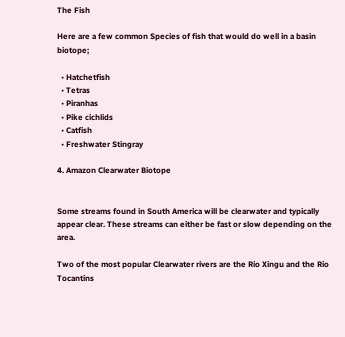The Fish

Here are a few common Species of fish that would do well in a basin biotope;

  • Hatchetfish
  • Tetras
  • Piranhas
  • Pike cichlids
  • Catfish
  • Freshwater Stingray

4. Amazon Clearwater Biotope


Some streams found in South America will be clearwater and typically appear clear. These streams can either be fast or slow depending on the area.

Two of the most popular Clearwater rivers are the Rio Xingu and the Rio Tocantins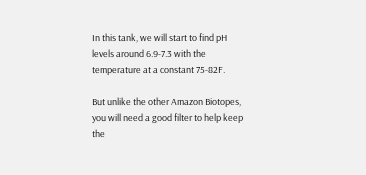In this tank, we will start to find pH levels around 6.9-7.3 with the temperature at a constant 75-82F.

But unlike the other Amazon Biotopes, you will need a good filter to help keep the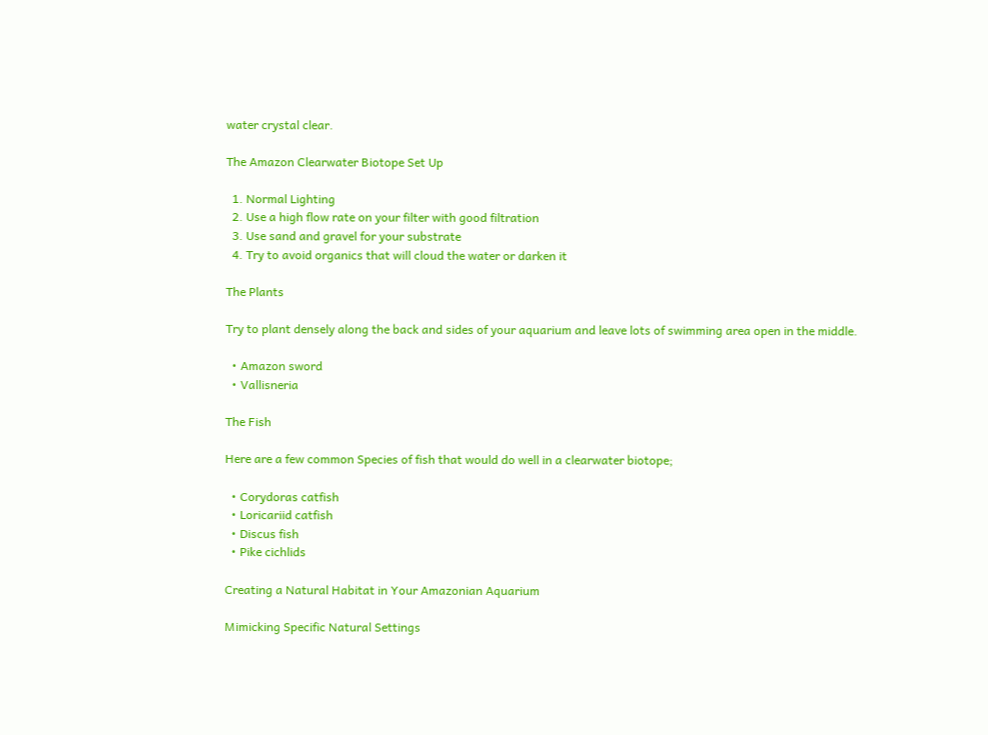water crystal clear.

The Amazon Clearwater Biotope Set Up

  1. Normal Lighting
  2. Use a high flow rate on your filter with good filtration
  3. Use sand and gravel for your substrate
  4. Try to avoid organics that will cloud the water or darken it

The Plants

Try to plant densely along the back and sides of your aquarium and leave lots of swimming area open in the middle.

  • Amazon sword
  • Vallisneria

The Fish

Here are a few common Species of fish that would do well in a clearwater biotope;

  • Corydoras catfish
  • Loricariid catfish
  • Discus fish
  • Pike cichlids

Creating a Natural Habitat in Your Amazonian Aquarium

Mimicking Specific Natural Settings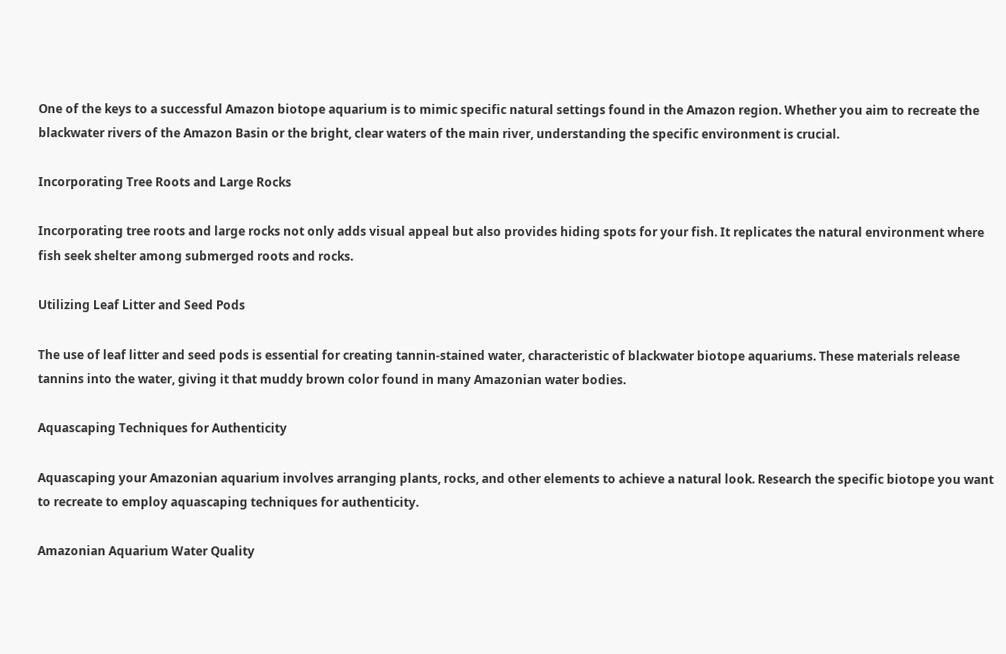One of the keys to a successful Amazon biotope aquarium is to mimic specific natural settings found in the Amazon region. Whether you aim to recreate the blackwater rivers of the Amazon Basin or the bright, clear waters of the main river, understanding the specific environment is crucial.

Incorporating Tree Roots and Large Rocks

Incorporating tree roots and large rocks not only adds visual appeal but also provides hiding spots for your fish. It replicates the natural environment where fish seek shelter among submerged roots and rocks.

Utilizing Leaf Litter and Seed Pods

The use of leaf litter and seed pods is essential for creating tannin-stained water, characteristic of blackwater biotope aquariums. These materials release tannins into the water, giving it that muddy brown color found in many Amazonian water bodies.

Aquascaping Techniques for Authenticity

Aquascaping your Amazonian aquarium involves arranging plants, rocks, and other elements to achieve a natural look. Research the specific biotope you want to recreate to employ aquascaping techniques for authenticity.

Amazonian Aquarium Water Quality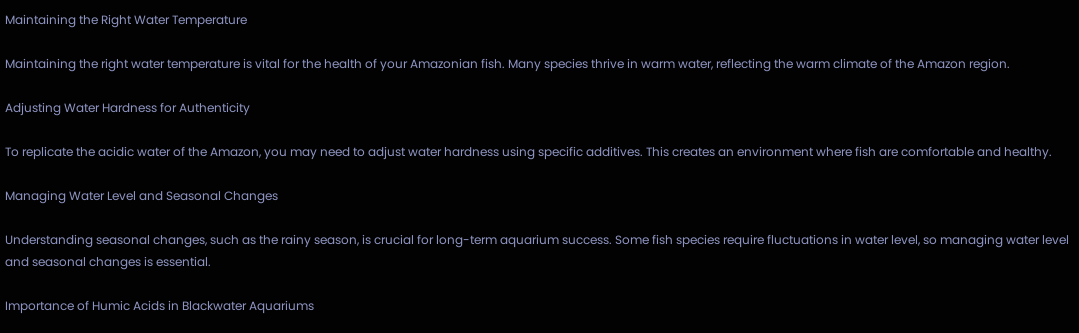Maintaining the Right Water Temperature

Maintaining the right water temperature is vital for the health of your Amazonian fish. Many species thrive in warm water, reflecting the warm climate of the Amazon region.

Adjusting Water Hardness for Authenticity

To replicate the acidic water of the Amazon, you may need to adjust water hardness using specific additives. This creates an environment where fish are comfortable and healthy.

Managing Water Level and Seasonal Changes

Understanding seasonal changes, such as the rainy season, is crucial for long-term aquarium success. Some fish species require fluctuations in water level, so managing water level and seasonal changes is essential.

Importance of Humic Acids in Blackwater Aquariums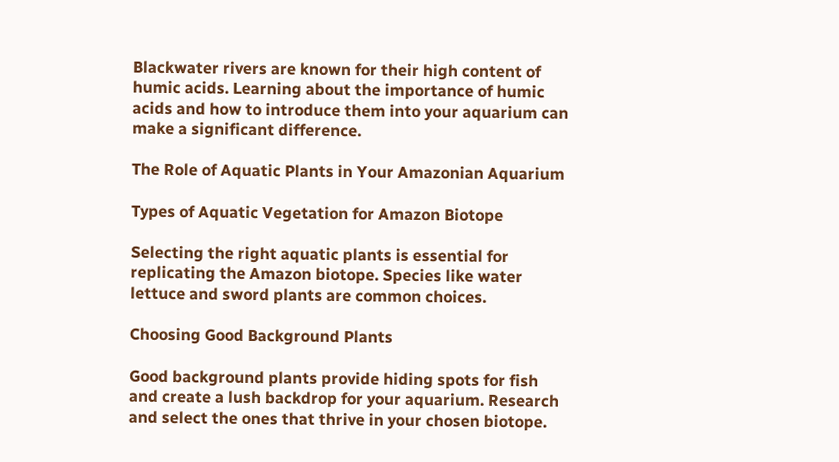Blackwater rivers are known for their high content of humic acids. Learning about the importance of humic acids and how to introduce them into your aquarium can make a significant difference.

The Role of Aquatic Plants in Your Amazonian Aquarium

Types of Aquatic Vegetation for Amazon Biotope

Selecting the right aquatic plants is essential for replicating the Amazon biotope. Species like water lettuce and sword plants are common choices.

Choosing Good Background Plants

Good background plants provide hiding spots for fish and create a lush backdrop for your aquarium. Research and select the ones that thrive in your chosen biotope.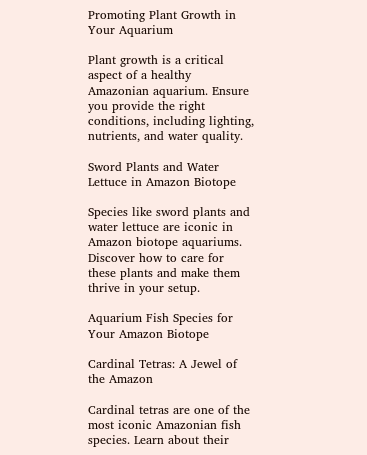Promoting Plant Growth in Your Aquarium

Plant growth is a critical aspect of a healthy Amazonian aquarium. Ensure you provide the right conditions, including lighting, nutrients, and water quality.

Sword Plants and Water Lettuce in Amazon Biotope

Species like sword plants and water lettuce are iconic in Amazon biotope aquariums. Discover how to care for these plants and make them thrive in your setup.

Aquarium Fish Species for Your Amazon Biotope

Cardinal Tetras: A Jewel of the Amazon

Cardinal tetras are one of the most iconic Amazonian fish species. Learn about their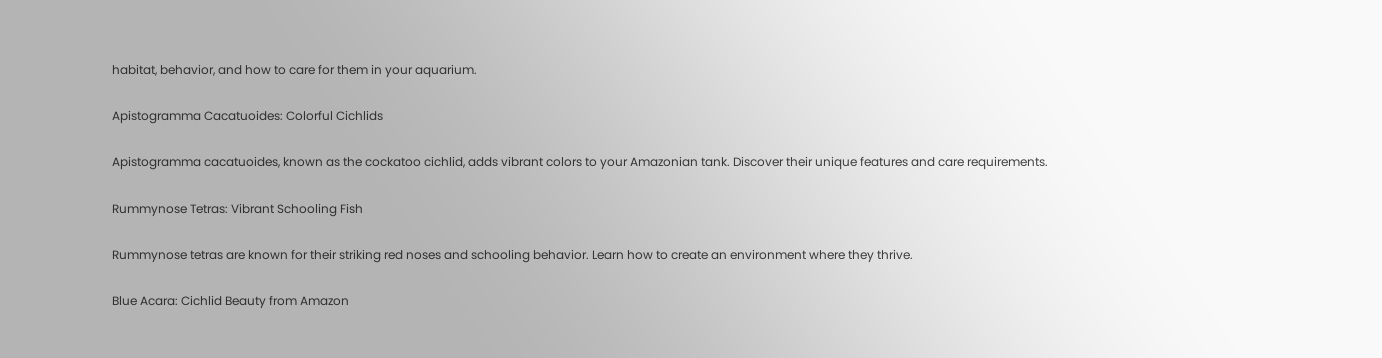habitat, behavior, and how to care for them in your aquarium.

Apistogramma Cacatuoides: Colorful Cichlids

Apistogramma cacatuoides, known as the cockatoo cichlid, adds vibrant colors to your Amazonian tank. Discover their unique features and care requirements.

Rummynose Tetras: Vibrant Schooling Fish

Rummynose tetras are known for their striking red noses and schooling behavior. Learn how to create an environment where they thrive.

Blue Acara: Cichlid Beauty from Amazon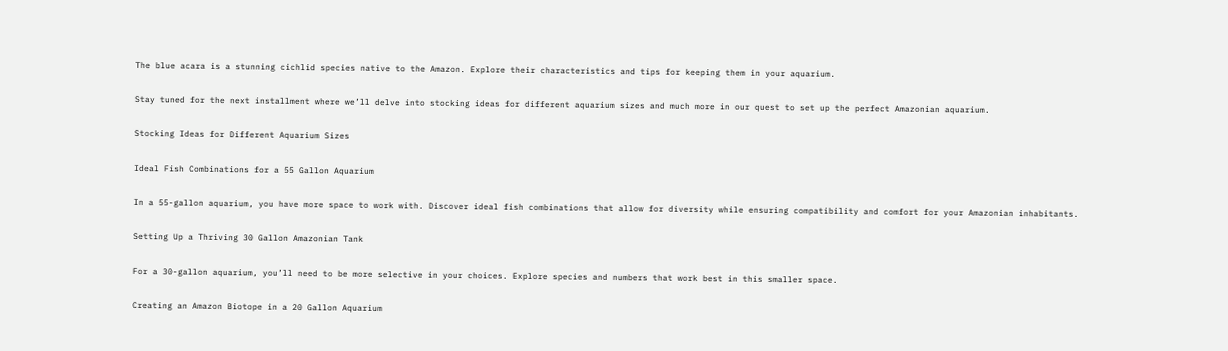The blue acara is a stunning cichlid species native to the Amazon. Explore their characteristics and tips for keeping them in your aquarium.

Stay tuned for the next installment where we’ll delve into stocking ideas for different aquarium sizes and much more in our quest to set up the perfect Amazonian aquarium.

Stocking Ideas for Different Aquarium Sizes

Ideal Fish Combinations for a 55 Gallon Aquarium

In a 55-gallon aquarium, you have more space to work with. Discover ideal fish combinations that allow for diversity while ensuring compatibility and comfort for your Amazonian inhabitants.

Setting Up a Thriving 30 Gallon Amazonian Tank

For a 30-gallon aquarium, you’ll need to be more selective in your choices. Explore species and numbers that work best in this smaller space.

Creating an Amazon Biotope in a 20 Gallon Aquarium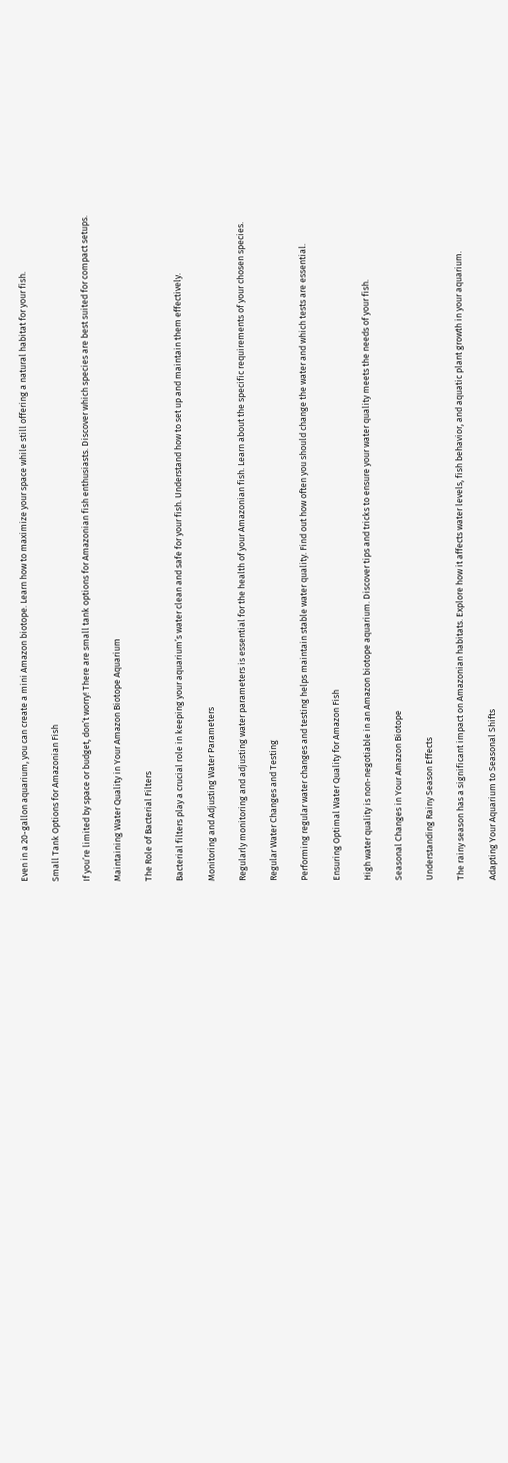Even in a 20-gallon aquarium, you can create a mini Amazon biotope. Learn how to maximize your space while still offering a natural habitat for your fish.

Small Tank Options for Amazonian Fish

If you’re limited by space or budget, don’t worry! There are small tank options for Amazonian fish enthusiasts. Discover which species are best suited for compact setups.

Maintaining Water Quality in Your Amazon Biotope Aquarium

The Role of Bacterial Filters

Bacterial filters play a crucial role in keeping your aquarium’s water clean and safe for your fish. Understand how to set up and maintain them effectively.

Monitoring and Adjusting Water Parameters

Regularly monitoring and adjusting water parameters is essential for the health of your Amazonian fish. Learn about the specific requirements of your chosen species.

Regular Water Changes and Testing

Performing regular water changes and testing helps maintain stable water quality. Find out how often you should change the water and which tests are essential.

Ensuring Optimal Water Quality for Amazon Fish

High water quality is non-negotiable in an Amazon biotope aquarium. Discover tips and tricks to ensure your water quality meets the needs of your fish.

Seasonal Changes in Your Amazon Biotope

Understanding Rainy Season Effects

The rainy season has a significant impact on Amazonian habitats. Explore how it affects water levels, fish behavior, and aquatic plant growth in your aquarium.

Adapting Your Aquarium to Seasonal Shifts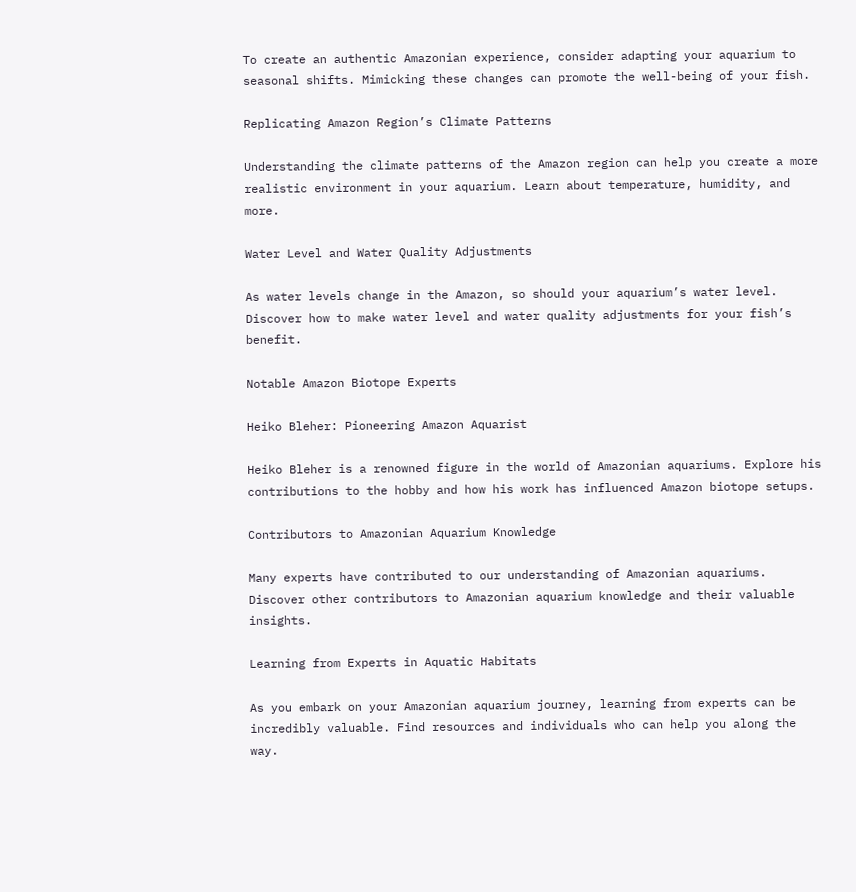To create an authentic Amazonian experience, consider adapting your aquarium to seasonal shifts. Mimicking these changes can promote the well-being of your fish.

Replicating Amazon Region’s Climate Patterns

Understanding the climate patterns of the Amazon region can help you create a more realistic environment in your aquarium. Learn about temperature, humidity, and more.

Water Level and Water Quality Adjustments

As water levels change in the Amazon, so should your aquarium’s water level. Discover how to make water level and water quality adjustments for your fish’s benefit.

Notable Amazon Biotope Experts

Heiko Bleher: Pioneering Amazon Aquarist

Heiko Bleher is a renowned figure in the world of Amazonian aquariums. Explore his contributions to the hobby and how his work has influenced Amazon biotope setups.

Contributors to Amazonian Aquarium Knowledge

Many experts have contributed to our understanding of Amazonian aquariums. Discover other contributors to Amazonian aquarium knowledge and their valuable insights.

Learning from Experts in Aquatic Habitats

As you embark on your Amazonian aquarium journey, learning from experts can be incredibly valuable. Find resources and individuals who can help you along the way.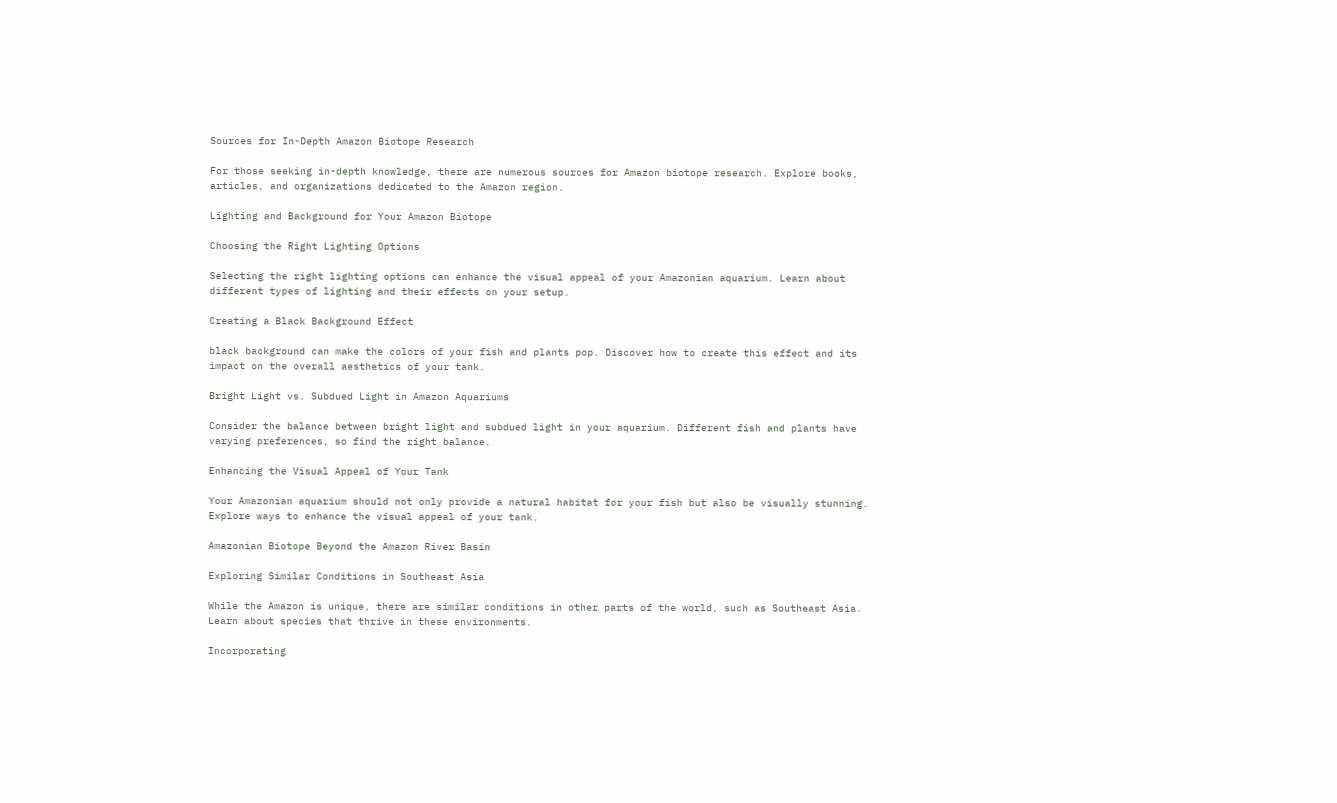Sources for In-Depth Amazon Biotope Research

For those seeking in-depth knowledge, there are numerous sources for Amazon biotope research. Explore books, articles, and organizations dedicated to the Amazon region.

Lighting and Background for Your Amazon Biotope

Choosing the Right Lighting Options

Selecting the right lighting options can enhance the visual appeal of your Amazonian aquarium. Learn about different types of lighting and their effects on your setup.

Creating a Black Background Effect

black background can make the colors of your fish and plants pop. Discover how to create this effect and its impact on the overall aesthetics of your tank.

Bright Light vs. Subdued Light in Amazon Aquariums

Consider the balance between bright light and subdued light in your aquarium. Different fish and plants have varying preferences, so find the right balance.

Enhancing the Visual Appeal of Your Tank

Your Amazonian aquarium should not only provide a natural habitat for your fish but also be visually stunning. Explore ways to enhance the visual appeal of your tank.

Amazonian Biotope Beyond the Amazon River Basin

Exploring Similar Conditions in Southeast Asia

While the Amazon is unique, there are similar conditions in other parts of the world, such as Southeast Asia. Learn about species that thrive in these environments.

Incorporating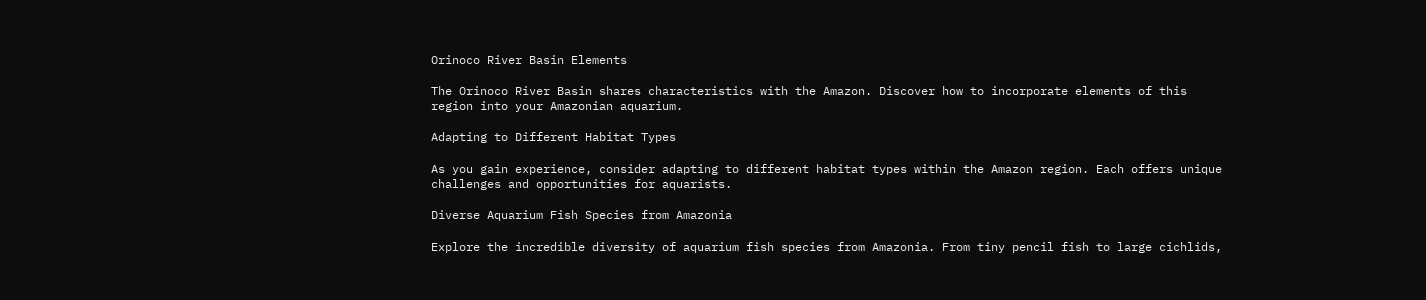Orinoco River Basin Elements

The Orinoco River Basin shares characteristics with the Amazon. Discover how to incorporate elements of this region into your Amazonian aquarium.

Adapting to Different Habitat Types

As you gain experience, consider adapting to different habitat types within the Amazon region. Each offers unique challenges and opportunities for aquarists.

Diverse Aquarium Fish Species from Amazonia

Explore the incredible diversity of aquarium fish species from Amazonia. From tiny pencil fish to large cichlids,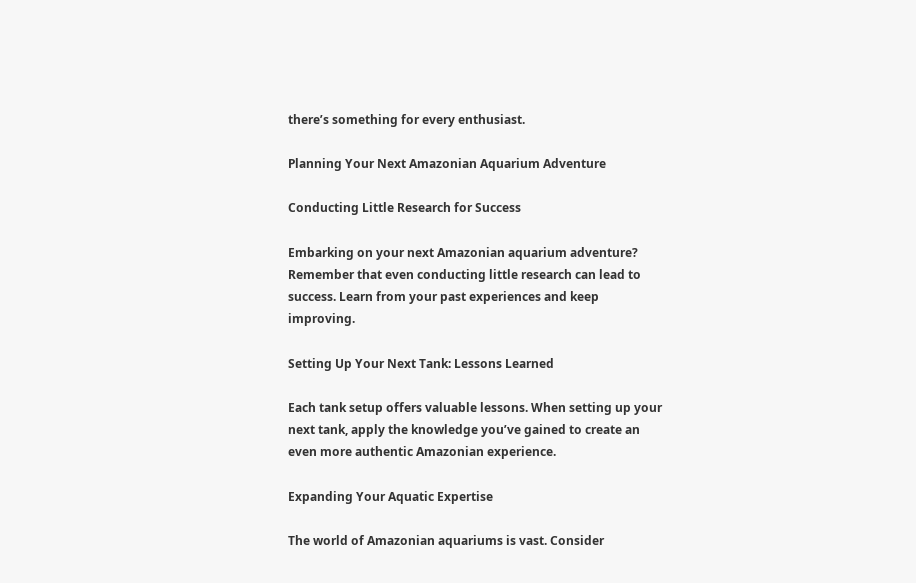there’s something for every enthusiast.

Planning Your Next Amazonian Aquarium Adventure

Conducting Little Research for Success

Embarking on your next Amazonian aquarium adventure? Remember that even conducting little research can lead to success. Learn from your past experiences and keep improving.

Setting Up Your Next Tank: Lessons Learned

Each tank setup offers valuable lessons. When setting up your next tank, apply the knowledge you’ve gained to create an even more authentic Amazonian experience.

Expanding Your Aquatic Expertise

The world of Amazonian aquariums is vast. Consider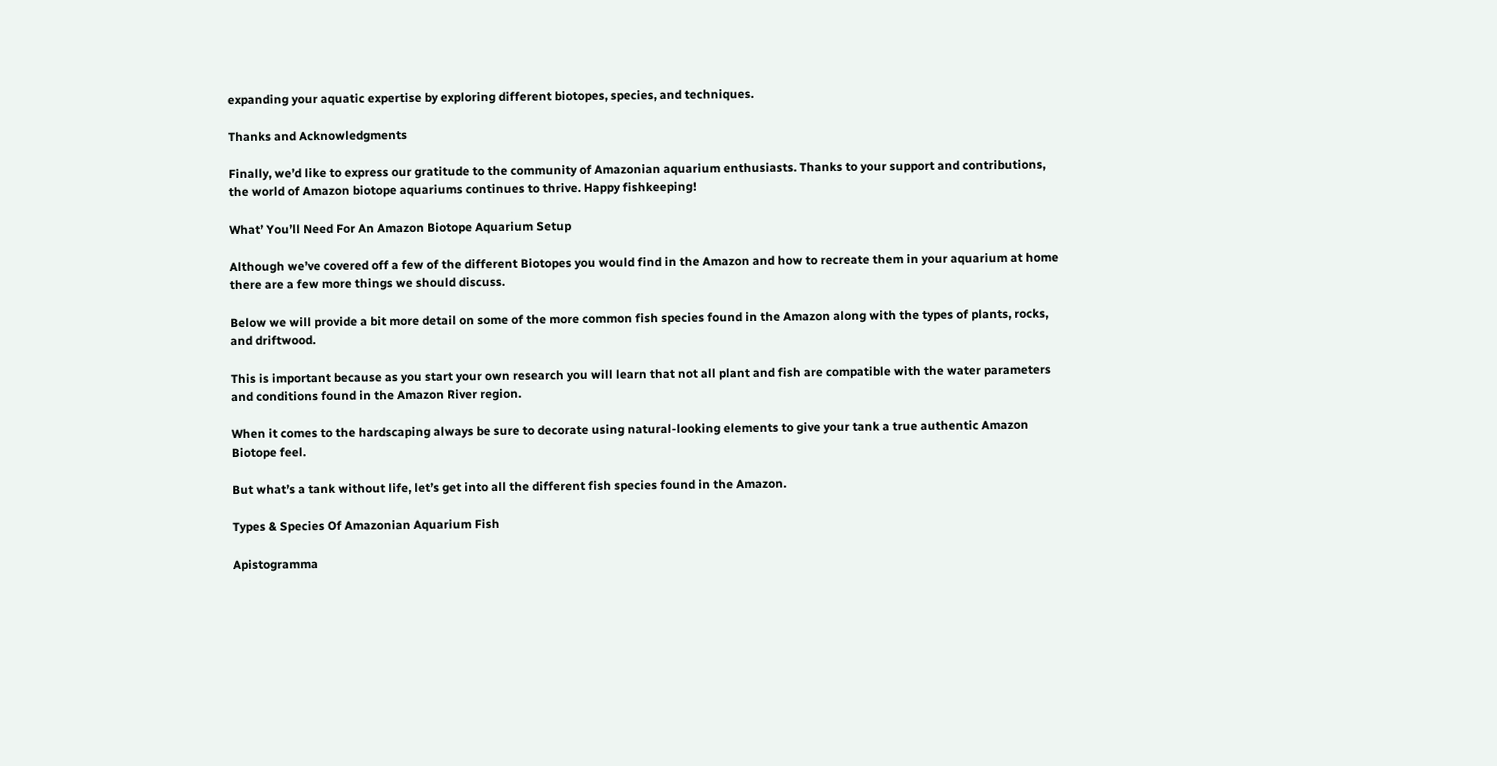expanding your aquatic expertise by exploring different biotopes, species, and techniques.

Thanks and Acknowledgments

Finally, we’d like to express our gratitude to the community of Amazonian aquarium enthusiasts. Thanks to your support and contributions, the world of Amazon biotope aquariums continues to thrive. Happy fishkeeping!

What’ You’ll Need For An Amazon Biotope Aquarium Setup

Although we’ve covered off a few of the different Biotopes you would find in the Amazon and how to recreate them in your aquarium at home there are a few more things we should discuss.

Below we will provide a bit more detail on some of the more common fish species found in the Amazon along with the types of plants, rocks, and driftwood.

This is important because as you start your own research you will learn that not all plant and fish are compatible with the water parameters and conditions found in the Amazon River region.

When it comes to the hardscaping always be sure to decorate using natural-looking elements to give your tank a true authentic Amazon Biotope feel.

But what’s a tank without life, let’s get into all the different fish species found in the Amazon.

Types & Species Of Amazonian Aquarium Fish

Apistogramma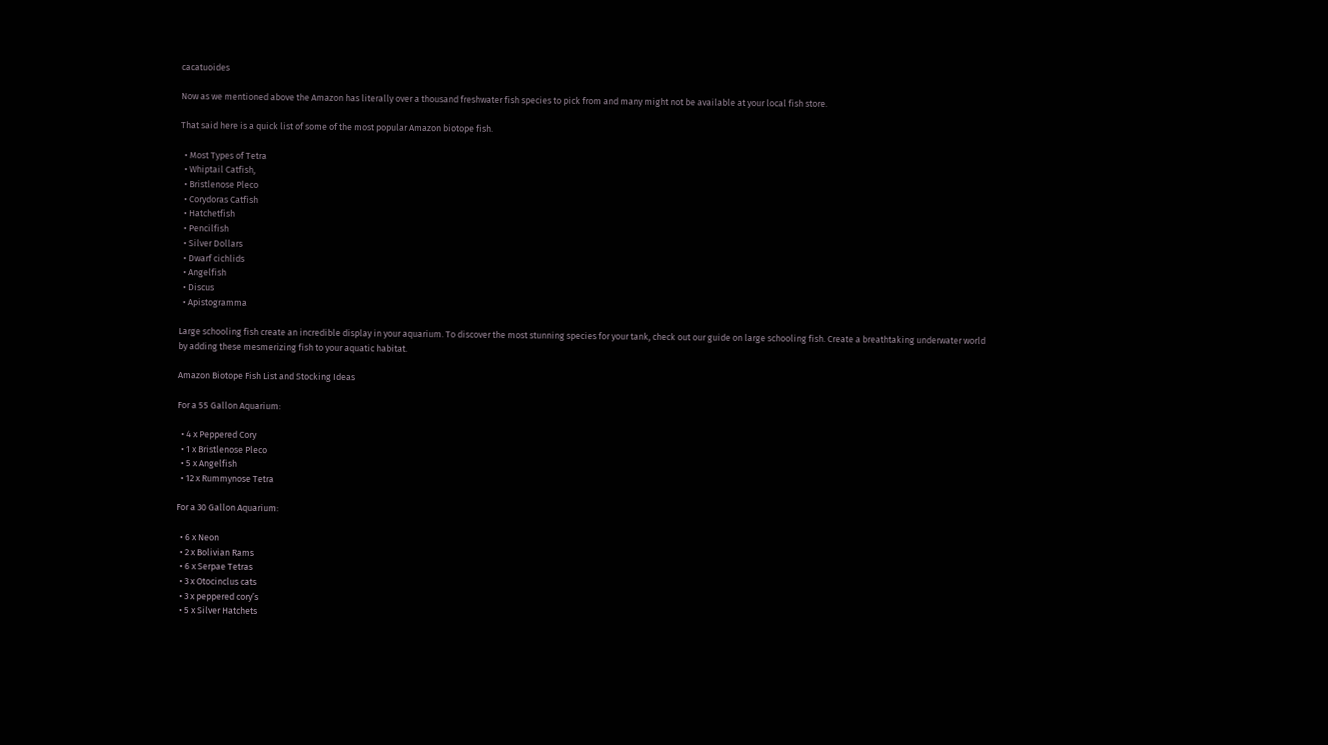cacatuoides

Now as we mentioned above the Amazon has literally over a thousand freshwater fish species to pick from and many might not be available at your local fish store.

That said here is a quick list of some of the most popular Amazon biotope fish.

  • Most Types of Tetra
  • Whiptail Catfish,
  • Bristlenose Pleco
  • Corydoras Catfish
  • Hatchetfish
  • Pencilfish
  • Silver Dollars
  • Dwarf cichlids
  • Angelfish
  • Discus
  • Apistogramma

Large schooling fish create an incredible display in your aquarium. To discover the most stunning species for your tank, check out our guide on large schooling fish. Create a breathtaking underwater world by adding these mesmerizing fish to your aquatic habitat.

Amazon Biotope Fish List and Stocking Ideas

For a 55 Gallon Aquarium:

  • 4 x Peppered Cory
  • 1 x Bristlenose Pleco
  • 5 x Angelfish
  • 12 x Rummynose Tetra

For a 30 Gallon Aquarium:

  • 6 x Neon
  • 2 x Bolivian Rams
  • 6 x Serpae Tetras
  • 3 x Otocinclus cats
  • 3 x peppered cory’s
  • 5 x Silver Hatchets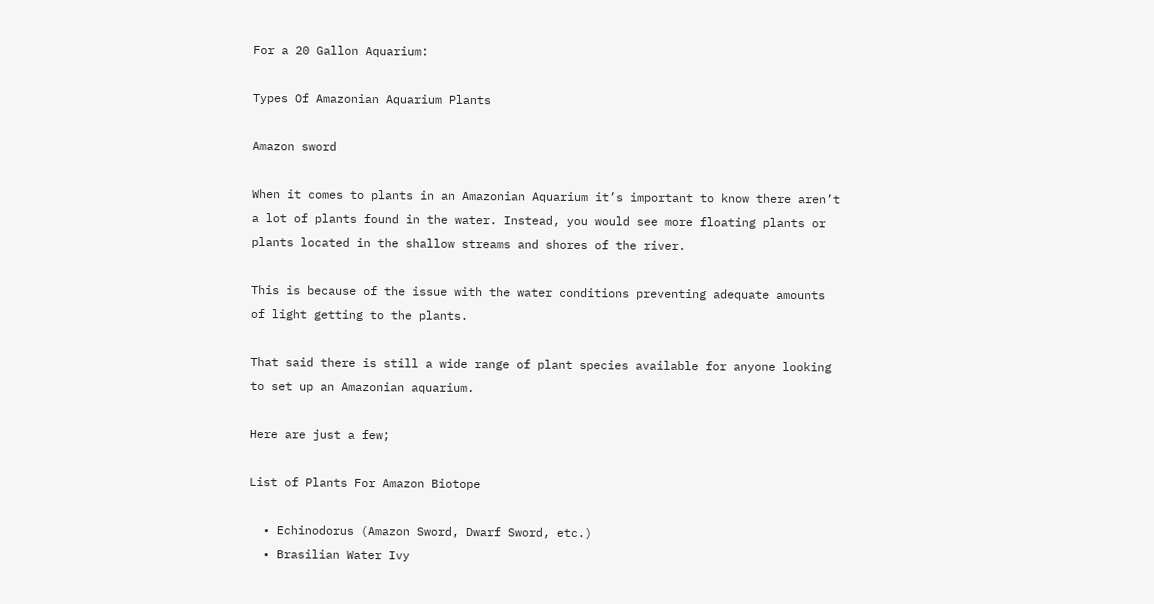For a 20 Gallon Aquarium:

Types Of Amazonian Aquarium Plants

Amazon sword

When it comes to plants in an Amazonian Aquarium it’s important to know there aren’t a lot of plants found in the water. Instead, you would see more floating plants or plants located in the shallow streams and shores of the river.

This is because of the issue with the water conditions preventing adequate amounts of light getting to the plants.

That said there is still a wide range of plant species available for anyone looking to set up an Amazonian aquarium.

Here are just a few;

List of Plants For Amazon Biotope

  • Echinodorus (Amazon Sword, Dwarf Sword, etc.)
  • Brasilian Water Ivy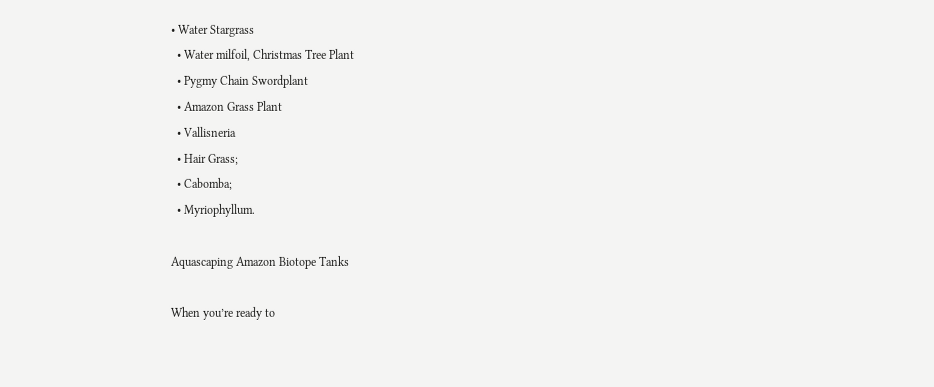• Water Stargrass
  • Water milfoil, Christmas Tree Plant
  • Pygmy Chain Swordplant
  • Amazon Grass Plant
  • Vallisneria
  • Hair Grass;
  • Cabomba;
  • Myriophyllum.

Aquascaping Amazon Biotope Tanks

When you’re ready to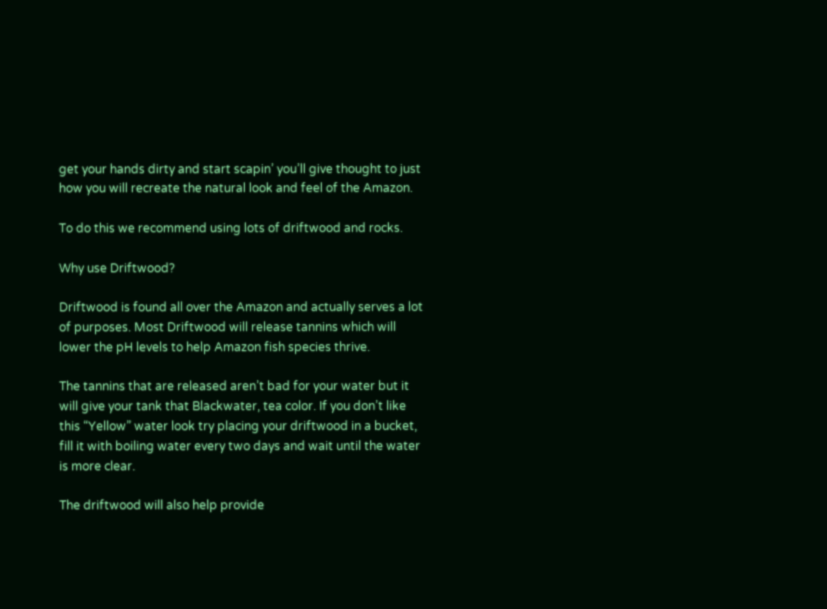get your hands dirty and start scapin’ you’ll give thought to just how you will recreate the natural look and feel of the Amazon.

To do this we recommend using lots of driftwood and rocks.

Why use Driftwood?

Driftwood is found all over the Amazon and actually serves a lot of purposes. Most Driftwood will release tannins which will lower the pH levels to help Amazon fish species thrive.

The tannins that are released aren’t bad for your water but it will give your tank that Blackwater, tea color. If you don’t like this “Yellow” water look try placing your driftwood in a bucket, fill it with boiling water every two days and wait until the water is more clear.

The driftwood will also help provide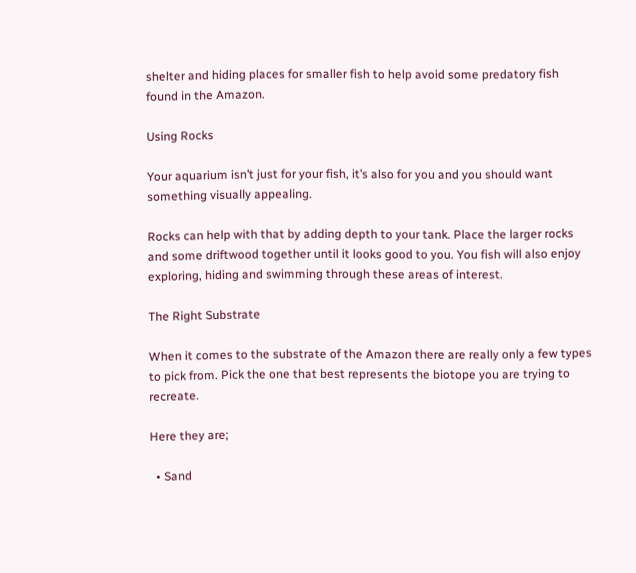shelter and hiding places for smaller fish to help avoid some predatory fish found in the Amazon.

Using Rocks

Your aquarium isn’t just for your fish, it’s also for you and you should want something visually appealing.

Rocks can help with that by adding depth to your tank. Place the larger rocks and some driftwood together until it looks good to you. You fish will also enjoy exploring, hiding and swimming through these areas of interest.

The Right Substrate

When it comes to the substrate of the Amazon there are really only a few types to pick from. Pick the one that best represents the biotope you are trying to recreate.

Here they are;

  • Sand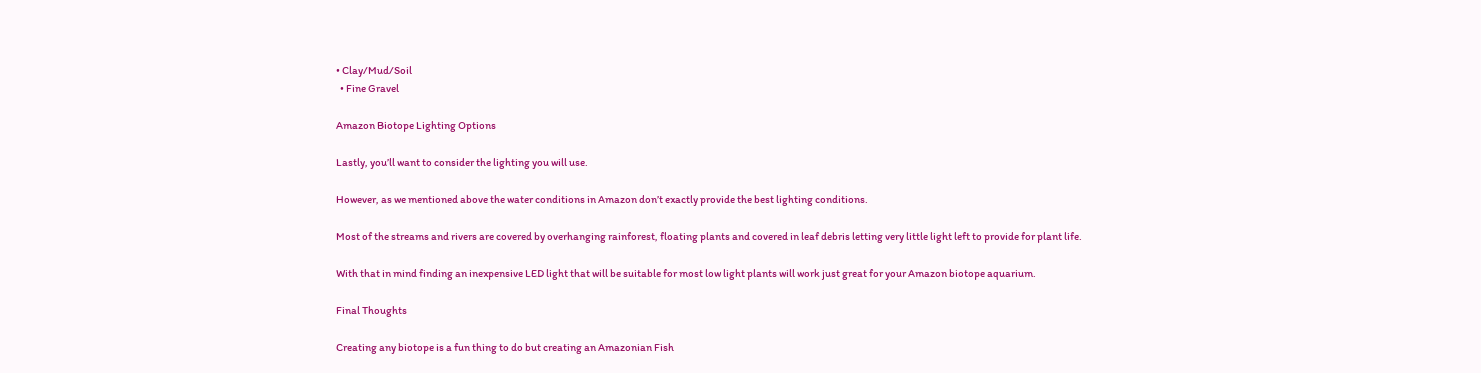• Clay/Mud/Soil
  • Fine Gravel

Amazon Biotope Lighting Options

Lastly, you’ll want to consider the lighting you will use.

However, as we mentioned above the water conditions in Amazon don’t exactly provide the best lighting conditions.

Most of the streams and rivers are covered by overhanging rainforest, floating plants and covered in leaf debris letting very little light left to provide for plant life.

With that in mind finding an inexpensive LED light that will be suitable for most low light plants will work just great for your Amazon biotope aquarium.

Final Thoughts

Creating any biotope is a fun thing to do but creating an Amazonian Fish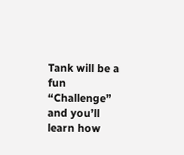Tank will be a fun “Challenge” and you’ll learn how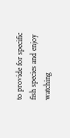to provide for specific fish species and enjoy watching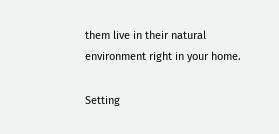them live in their natural environment right in your home.

Setting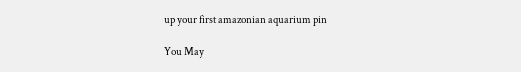up your first amazonian aquarium pin

You May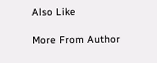Also Like

More From Author